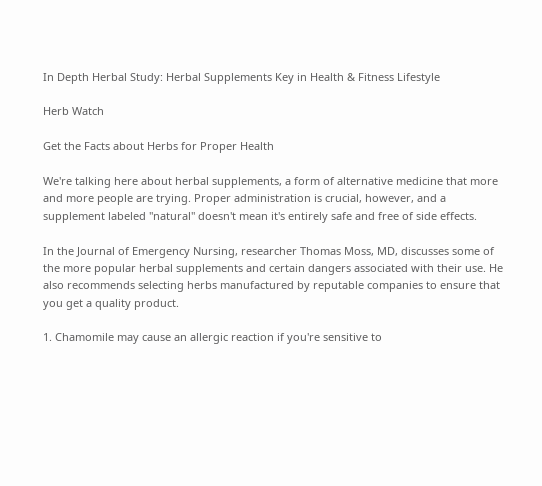In Depth Herbal Study: Herbal Supplements Key in Health & Fitness Lifestyle

Herb Watch

Get the Facts about Herbs for Proper Health

We're talking here about herbal supplements, a form of alternative medicine that more and more people are trying. Proper administration is crucial, however, and a supplement labeled "natural" doesn't mean it's entirely safe and free of side effects.

In the Journal of Emergency Nursing, researcher Thomas Moss, MD, discusses some of the more popular herbal supplements and certain dangers associated with their use. He also recommends selecting herbs manufactured by reputable companies to ensure that you get a quality product.

1. Chamomile may cause an allergic reaction if you're sensitive to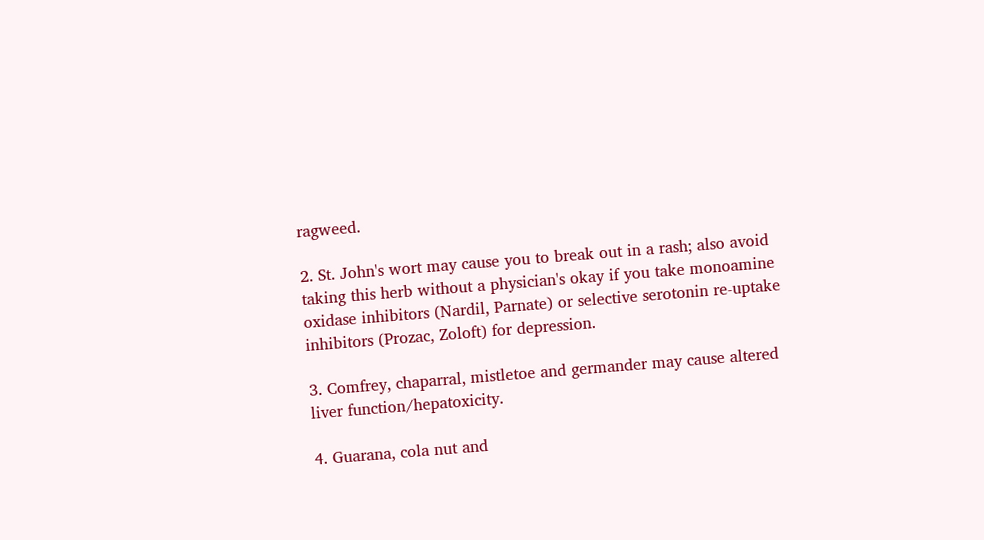ragweed.

2. St. John's wort may cause you to break out in a rash; also avoid taking this herb without a physician's okay if you take monoamine oxidase inhibitors (Nardil, Parnate) or selective serotonin re-uptake inhibitors (Prozac, Zoloft) for depression.

3. Comfrey, chaparral, mistletoe and germander may cause altered liver function/hepatoxicity.

4. Guarana, cola nut and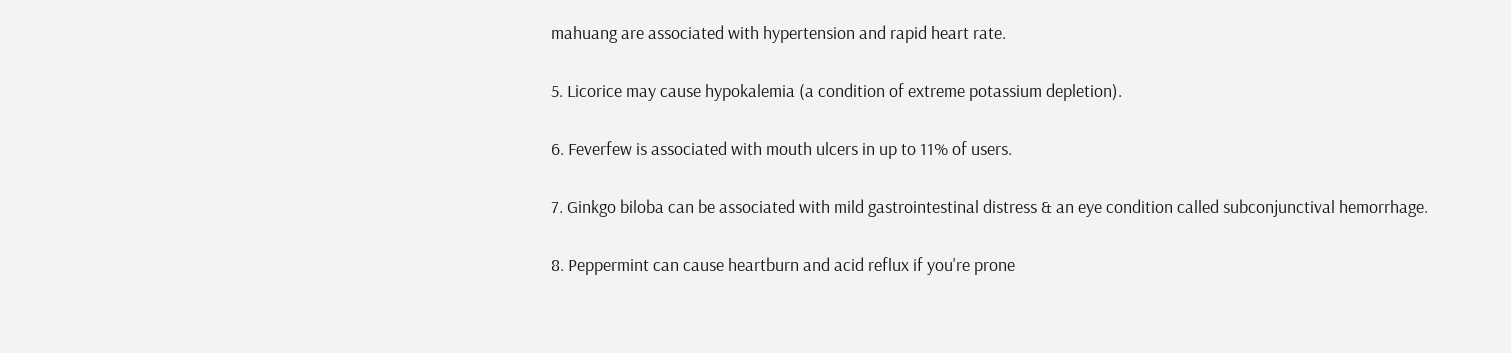mahuang are associated with hypertension and rapid heart rate.

5. Licorice may cause hypokalemia (a condition of extreme potassium depletion).

6. Feverfew is associated with mouth ulcers in up to 11% of users.

7. Ginkgo biloba can be associated with mild gastrointestinal distress & an eye condition called subconjunctival hemorrhage.

8. Peppermint can cause heartburn and acid reflux if you're prone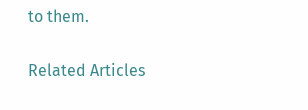to them.

Related Articles